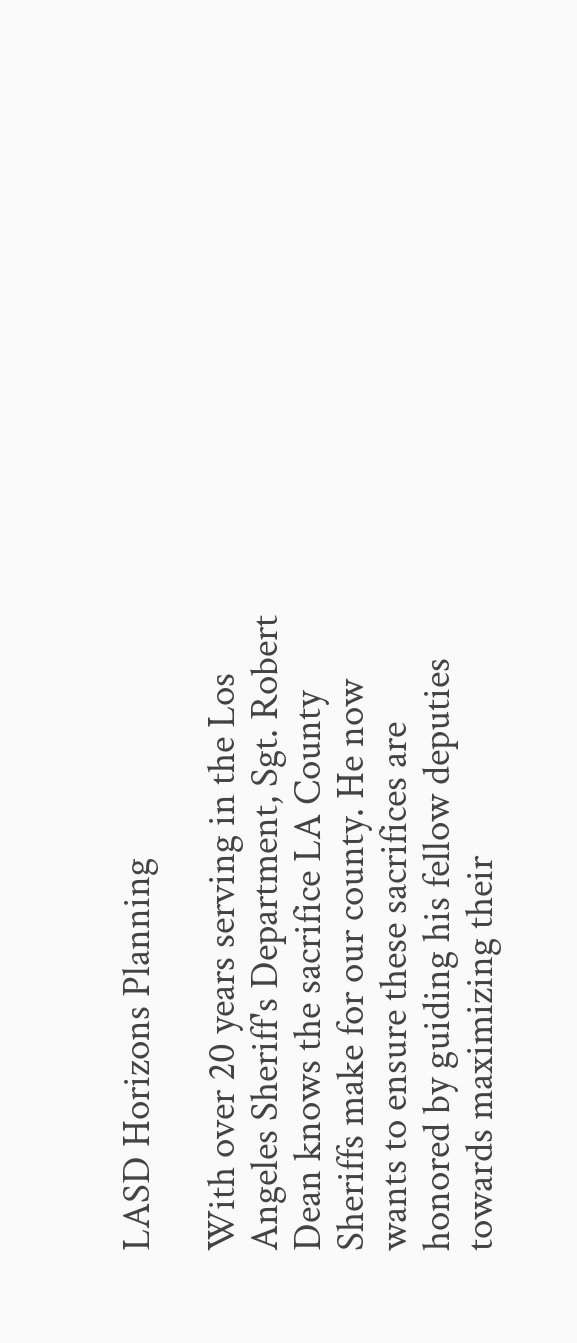LASD Horizons Planning

With over 20 years serving in the Los Angeles Sheriff's Department, Sgt. Robert Dean knows the sacrifice LA County Sheriffs make for our county. He now wants to ensure these sacrifices are honored by guiding his fellow deputies towards maximizing their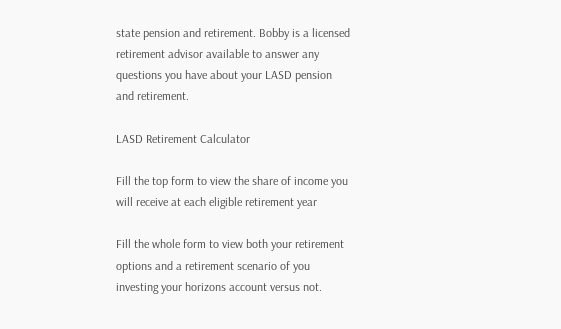state pension and retirement. Bobby is a licensed retirement advisor available to answer any questions you have about your LASD pension and retirement.

LASD Retirement Calculator

Fill the top form to view the share of income you will receive at each eligible retirement year

Fill the whole form to view both your retirement options and a retirement scenario of you investing your horizons account versus not.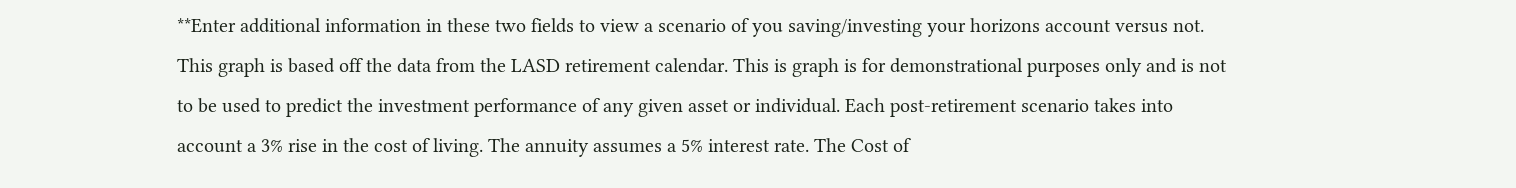**Enter additional information in these two fields to view a scenario of you saving/investing your horizons account versus not.
This graph is based off the data from the LASD retirement calendar. This is graph is for demonstrational purposes only and is not to be used to predict the investment performance of any given asset or individual. Each post-retirement scenario takes into account a 3% rise in the cost of living. The annuity assumes a 5% interest rate. The Cost of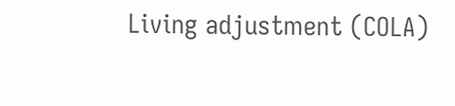Living adjustment (COLA)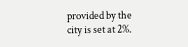provided by the city is set at 2%.